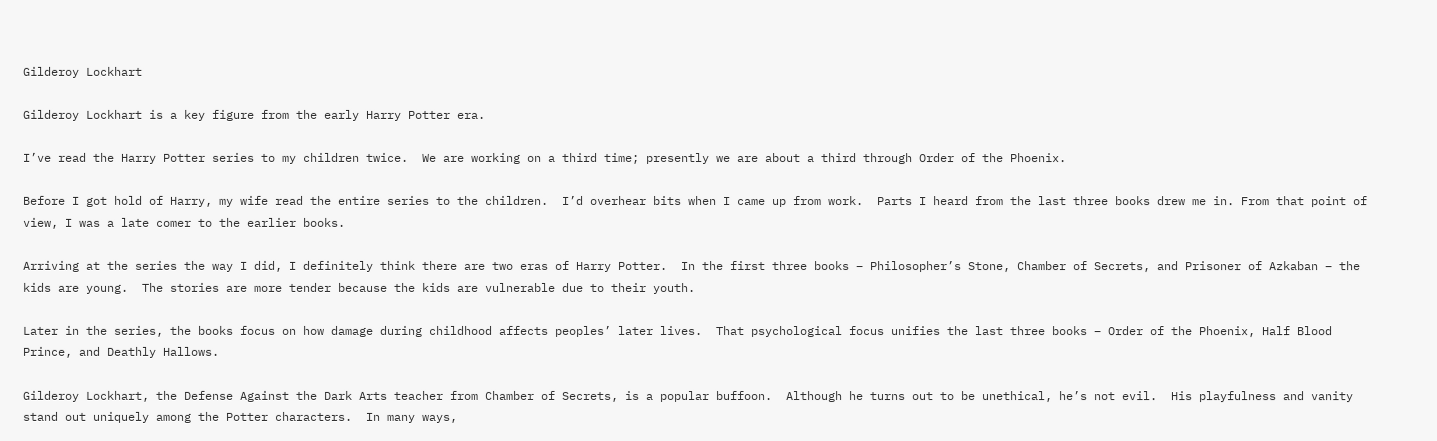Gilderoy Lockhart

Gilderoy Lockhart is a key figure from the early Harry Potter era.

I’ve read the Harry Potter series to my children twice.  We are working on a third time; presently we are about a third through Order of the Phoenix.

Before I got hold of Harry, my wife read the entire series to the children.  I’d overhear bits when I came up from work.  Parts I heard from the last three books drew me in. From that point of view, I was a late comer to the earlier books.

Arriving at the series the way I did, I definitely think there are two eras of Harry Potter.  In the first three books – Philosopher’s Stone, Chamber of Secrets, and Prisoner of Azkaban – the kids are young.  The stories are more tender because the kids are vulnerable due to their youth.

Later in the series, the books focus on how damage during childhood affects peoples’ later lives.  That psychological focus unifies the last three books – Order of the Phoenix, Half Blood Prince, and Deathly Hallows.

Gilderoy Lockhart, the Defense Against the Dark Arts teacher from Chamber of Secrets, is a popular buffoon.  Although he turns out to be unethical, he’s not evil.  His playfulness and vanity stand out uniquely among the Potter characters.  In many ways,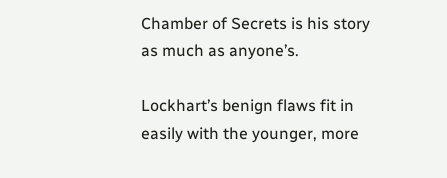Chamber of Secrets is his story as much as anyone’s.

Lockhart’s benign flaws fit in easily with the younger, more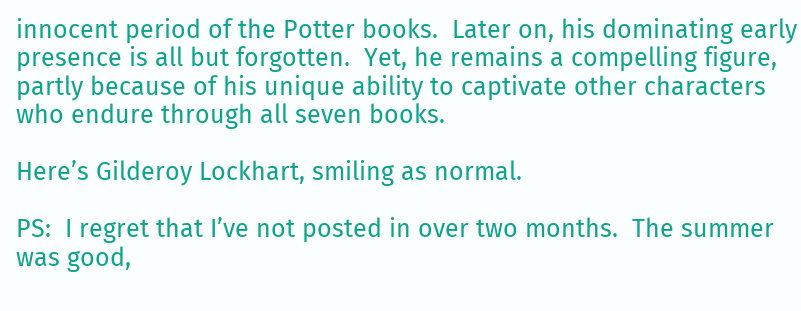innocent period of the Potter books.  Later on, his dominating early presence is all but forgotten.  Yet, he remains a compelling figure, partly because of his unique ability to captivate other characters who endure through all seven books.

Here’s Gilderoy Lockhart, smiling as normal.

PS:  I regret that I’ve not posted in over two months.  The summer was good,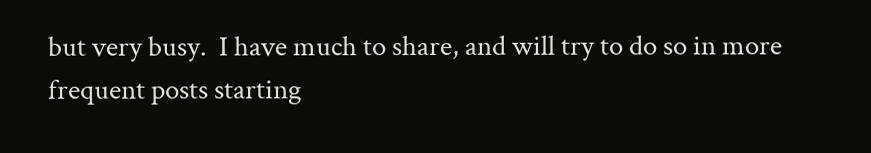but very busy.  I have much to share, and will try to do so in more frequent posts starting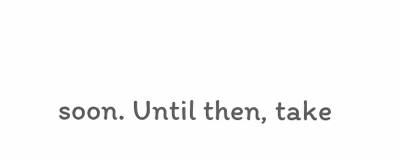soon. Until then, take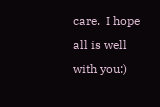care.  I hope all is well with you:)